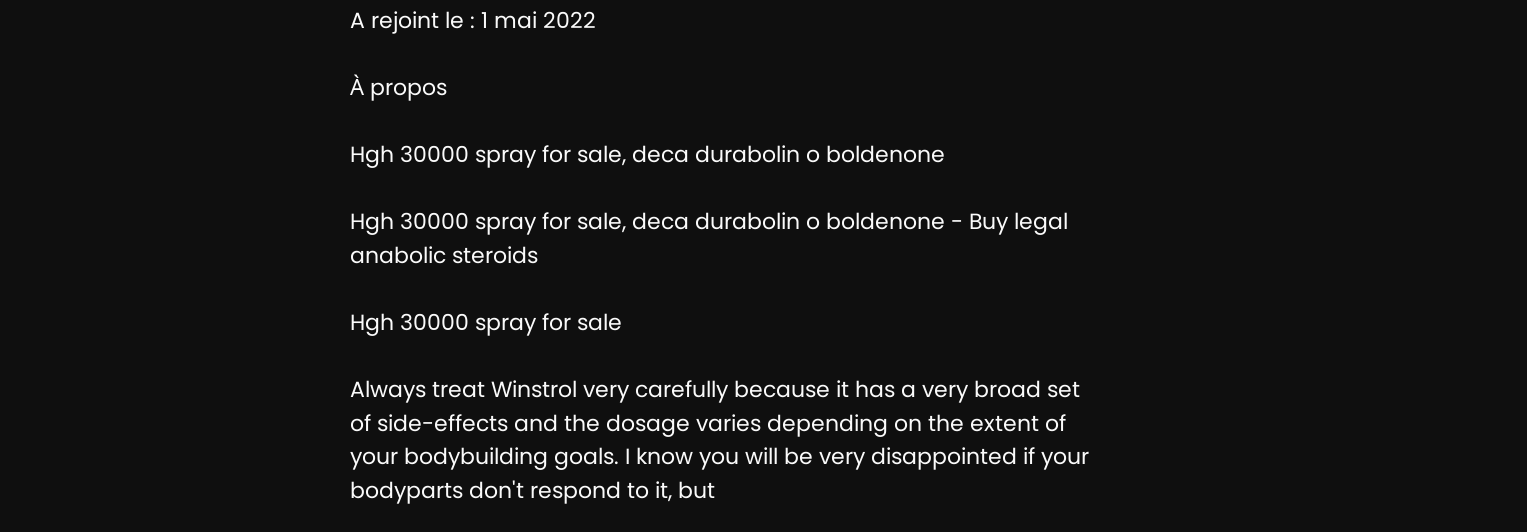A rejoint le : 1 mai 2022

À propos

Hgh 30000 spray for sale, deca durabolin o boldenone

Hgh 30000 spray for sale, deca durabolin o boldenone - Buy legal anabolic steroids

Hgh 30000 spray for sale

Always treat Winstrol very carefully because it has a very broad set of side-effects and the dosage varies depending on the extent of your bodybuilding goals. I know you will be very disappointed if your bodyparts don't respond to it, but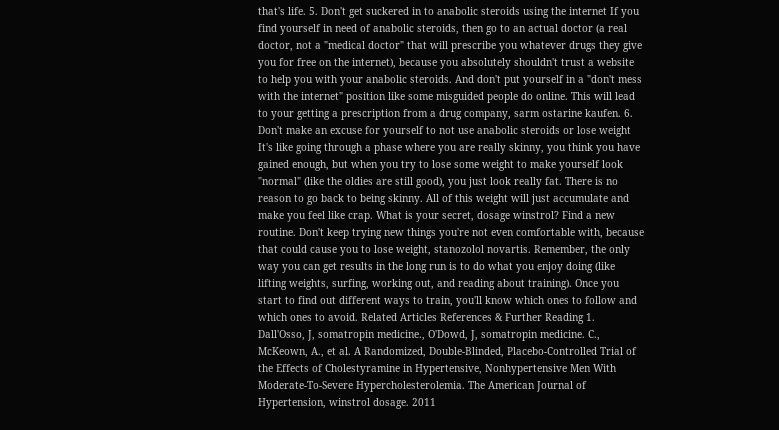that's life. 5. Don't get suckered in to anabolic steroids using the internet If you find yourself in need of anabolic steroids, then go to an actual doctor (a real doctor, not a "medical doctor" that will prescribe you whatever drugs they give you for free on the internet), because you absolutely shouldn't trust a website to help you with your anabolic steroids. And don't put yourself in a "don't mess with the internet" position like some misguided people do online. This will lead to your getting a prescription from a drug company, sarm ostarine kaufen. 6. Don't make an excuse for yourself to not use anabolic steroids or lose weight It's like going through a phase where you are really skinny, you think you have gained enough, but when you try to lose some weight to make yourself look "normal" (like the oldies are still good), you just look really fat. There is no reason to go back to being skinny. All of this weight will just accumulate and make you feel like crap. What is your secret, dosage winstrol? Find a new routine. Don't keep trying new things you're not even comfortable with, because that could cause you to lose weight, stanozolol novartis. Remember, the only way you can get results in the long run is to do what you enjoy doing (like lifting weights, surfing, working out, and reading about training). Once you start to find out different ways to train, you'll know which ones to follow and which ones to avoid. Related Articles References & Further Reading 1. Dall'Osso, J, somatropin medicine., O'Dowd, J, somatropin medicine. C., McKeown, A., et al. A Randomized, Double-Blinded, Placebo-Controlled Trial of the Effects of Cholestyramine in Hypertensive, Nonhypertensive Men With Moderate-To-Severe Hypercholesterolemia. The American Journal of Hypertension, winstrol dosage. 2011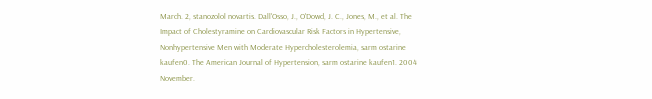March. 2, stanozolol novartis. Dall'Osso, J., O'Dowd, J. C., Jones, M., et al. The Impact of Cholestyramine on Cardiovascular Risk Factors in Hypertensive, Nonhypertensive Men with Moderate Hypercholesterolemia, sarm ostarine kaufen0. The American Journal of Hypertension, sarm ostarine kaufen1. 2004 November.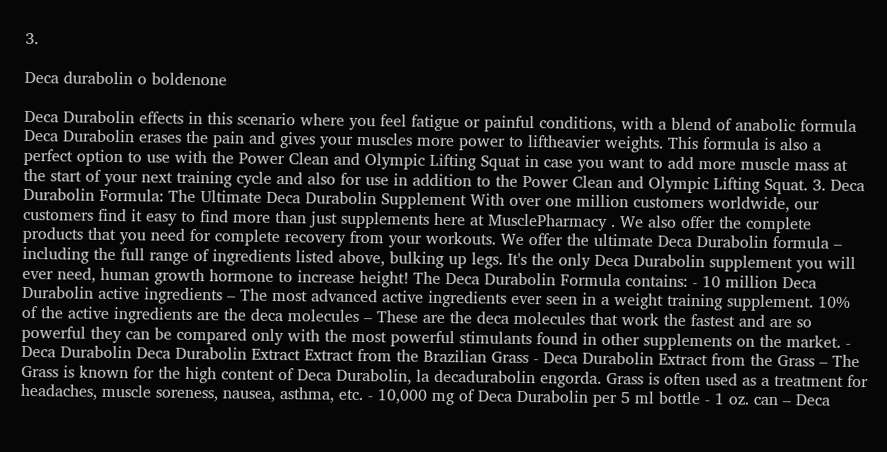3.

Deca durabolin o boldenone

Deca Durabolin effects in this scenario where you feel fatigue or painful conditions, with a blend of anabolic formula Deca Durabolin erases the pain and gives your muscles more power to liftheavier weights. This formula is also a perfect option to use with the Power Clean and Olympic Lifting Squat in case you want to add more muscle mass at the start of your next training cycle and also for use in addition to the Power Clean and Olympic Lifting Squat. 3. Deca Durabolin Formula: The Ultimate Deca Durabolin Supplement With over one million customers worldwide, our customers find it easy to find more than just supplements here at MusclePharmacy . We also offer the complete products that you need for complete recovery from your workouts. We offer the ultimate Deca Durabolin formula – including the full range of ingredients listed above, bulking up legs. It's the only Deca Durabolin supplement you will ever need, human growth hormone to increase height! The Deca Durabolin Formula contains: - 10 million Deca Durabolin active ingredients – The most advanced active ingredients ever seen in a weight training supplement. 10% of the active ingredients are the deca molecules – These are the deca molecules that work the fastest and are so powerful they can be compared only with the most powerful stimulants found in other supplements on the market. - Deca Durabolin Deca Durabolin Extract Extract from the Brazilian Grass - Deca Durabolin Extract from the Grass – The Grass is known for the high content of Deca Durabolin, la decadurabolin engorda. Grass is often used as a treatment for headaches, muscle soreness, nausea, asthma, etc. - 10,000 mg of Deca Durabolin per 5 ml bottle - 1 oz. can – Deca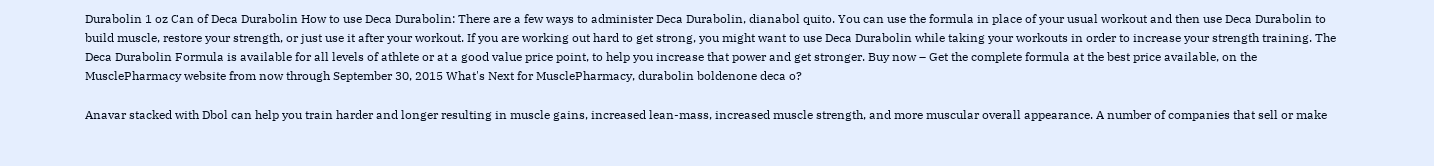Durabolin 1 oz Can of Deca Durabolin How to use Deca Durabolin: There are a few ways to administer Deca Durabolin, dianabol quito. You can use the formula in place of your usual workout and then use Deca Durabolin to build muscle, restore your strength, or just use it after your workout. If you are working out hard to get strong, you might want to use Deca Durabolin while taking your workouts in order to increase your strength training. The Deca Durabolin Formula is available for all levels of athlete or at a good value price point, to help you increase that power and get stronger. Buy now – Get the complete formula at the best price available, on the MusclePharmacy website from now through September 30, 2015 What's Next for MusclePharmacy, durabolin boldenone deca o?

Anavar stacked with Dbol can help you train harder and longer resulting in muscle gains, increased lean-mass, increased muscle strength, and more muscular overall appearance. A number of companies that sell or make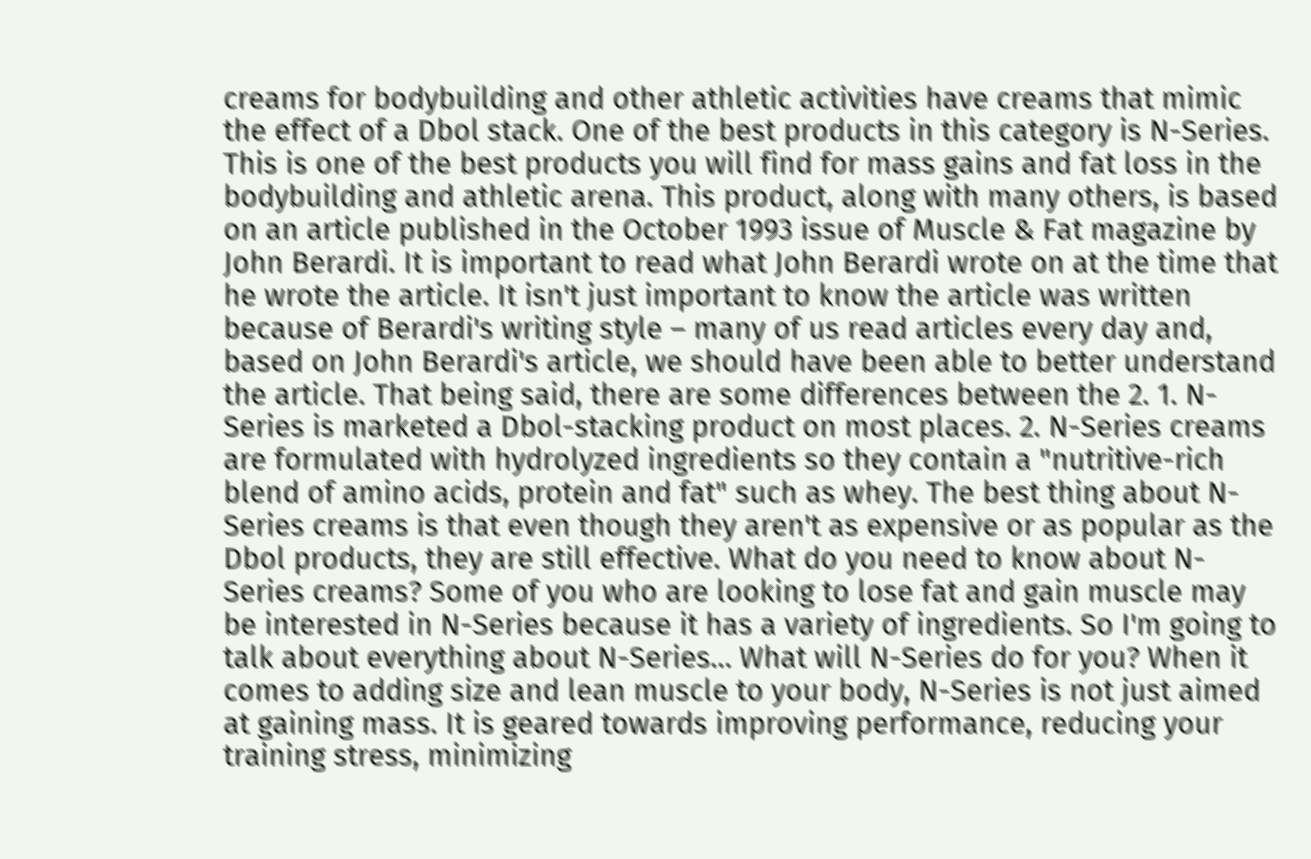creams for bodybuilding and other athletic activities have creams that mimic the effect of a Dbol stack. One of the best products in this category is N-Series. This is one of the best products you will find for mass gains and fat loss in the bodybuilding and athletic arena. This product, along with many others, is based on an article published in the October 1993 issue of Muscle & Fat magazine by John Berardi. It is important to read what John Berardi wrote on at the time that he wrote the article. It isn't just important to know the article was written because of Berardi's writing style – many of us read articles every day and, based on John Berardi's article, we should have been able to better understand the article. That being said, there are some differences between the 2. 1. N-Series is marketed a Dbol-stacking product on most places. 2. N-Series creams are formulated with hydrolyzed ingredients so they contain a "nutritive-rich blend of amino acids, protein and fat" such as whey. The best thing about N-Series creams is that even though they aren't as expensive or as popular as the Dbol products, they are still effective. What do you need to know about N-Series creams? Some of you who are looking to lose fat and gain muscle may be interested in N-Series because it has a variety of ingredients. So I'm going to talk about everything about N-Series… What will N-Series do for you? When it comes to adding size and lean muscle to your body, N-Series is not just aimed at gaining mass. It is geared towards improving performance, reducing your training stress, minimizing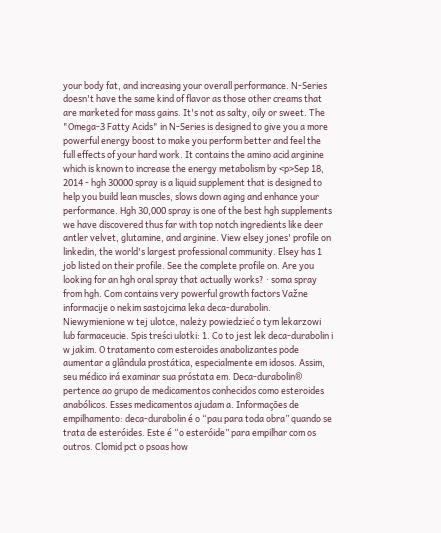your body fat, and increasing your overall performance. N-Series doesn't have the same kind of flavor as those other creams that are marketed for mass gains. It's not as salty, oily or sweet. The "Omega-3 Fatty Acids" in N-Series is designed to give you a more powerful energy boost to make you perform better and feel the full effects of your hard work. It contains the amino acid arginine which is known to increase the energy metabolism by <p>Sep 18, 2014 - hgh 30000 spray is a liquid supplement that is designed to help you build lean muscles, slows down aging and enhance your performance. Hgh 30,000 spray is one of the best hgh supplements we have discovered thus far with top notch ingredients like deer antler velvet, glutamine, and arginine. View elsey jones' profile on linkedin, the world's largest professional community. Elsey has 1 job listed on their profile. See the complete profile on. Are you looking for an hgh oral spray that actually works? · soma spray from hgh. Com contains very powerful growth factors Važne informacije o nekim sastojcima leka deca-durabolin. Niewymienione w tej ulotce, należy powiedzieć o tym lekarzowi lub farmaceucie. Spis treści ulotki: 1. Co to jest lek deca-durabolin i w jakim. O tratamento com esteroides anabolizantes pode aumentar a glândula prostática, especialmente em idosos. Assim, seu médico irá examinar sua próstata em. Deca-durabolin® pertence ao grupo de medicamentos conhecidos como esteroides anabólicos. Esses medicamentos ajudam a. Informações de empilhamento: deca-durabolin é o “pau para toda obra” quando se trata de esteróides. Este é “o esteróide” para empilhar com os outros. Clomid pct o psoas how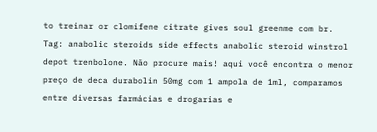to treinar or clomifene citrate gives soul greenme com br. Tag: anabolic steroids side effects anabolic steroid winstrol depot trenbolone. Não procure mais! aqui você encontra o menor preço de deca durabolin 50mg com 1 ampola de 1ml, comparamos entre diversas farmácias e drogarias e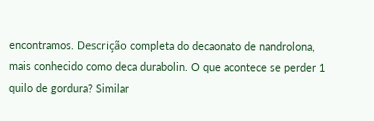encontramos. Descrição completa do decaonato de nandrolona, mais conhecido como deca durabolin. O que acontece se perder 1 quilo de gordura? Similar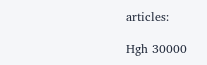articles:

Hgh 30000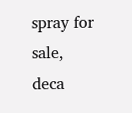spray for sale, deca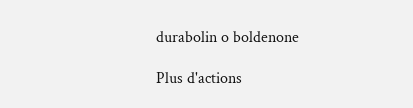durabolin o boldenone

Plus d'actions